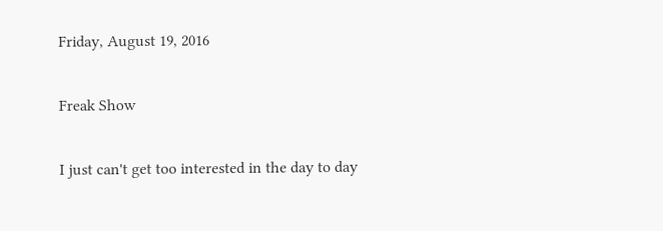Friday, August 19, 2016

Freak Show

I just can't get too interested in the day to day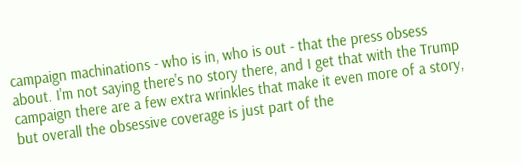campaign machinations - who is in, who is out - that the press obsess about. I'm not saying there's no story there, and I get that with the Trump campaign there are a few extra wrinkles that make it even more of a story, but overall the obsessive coverage is just part of the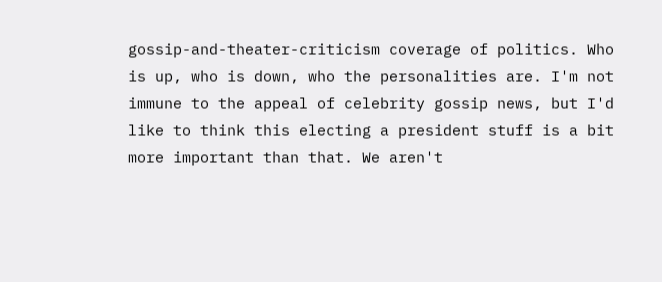gossip-and-theater-criticism coverage of politics. Who is up, who is down, who the personalities are. I'm not immune to the appeal of celebrity gossip news, but I'd like to think this electing a president stuff is a bit more important than that. We aren't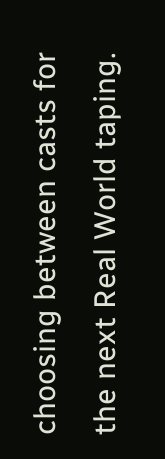choosing between casts for the next Real World taping.